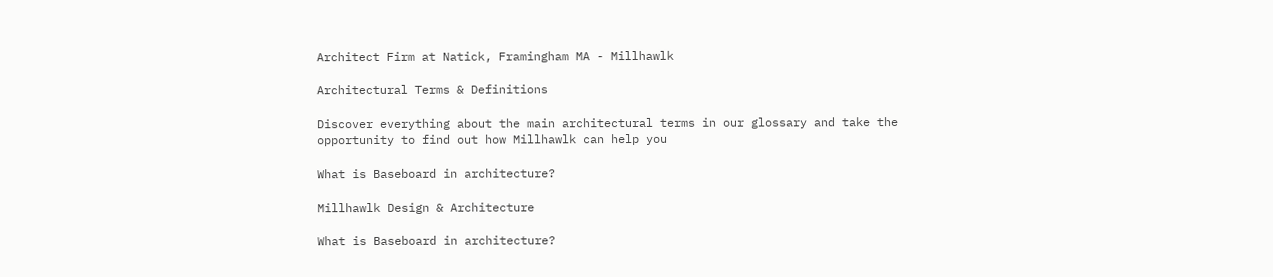Architect Firm at Natick, Framingham MA - Millhawlk

Architectural Terms & Definitions

Discover everything about the main architectural terms in our glossary and take the opportunity to find out how Millhawlk can help you

What is Baseboard in architecture?

Millhawlk Design & Architecture

What is Baseboard in architecture?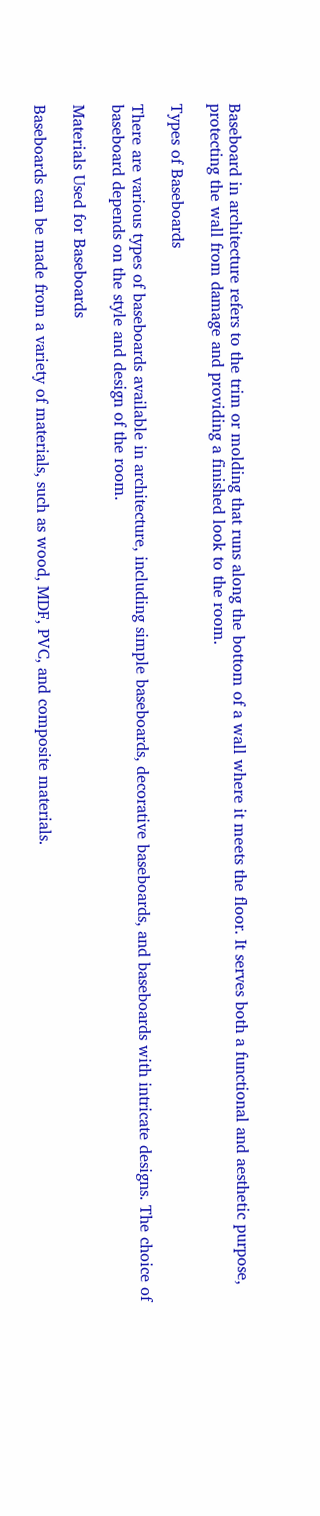Baseboard in architecture refers to the trim or molding that runs along the bottom of a wall where it meets the floor. It serves both a functional and aesthetic purpose, protecting the wall from damage and providing a finished look to the room.

Types of Baseboards

There are various types of baseboards available in architecture, including simple baseboards, decorative baseboards, and baseboards with intricate designs. The choice of baseboard depends on the style and design of the room.

Materials Used for Baseboards

Baseboards can be made from a variety of materials, such as wood, MDF, PVC, and composite materials.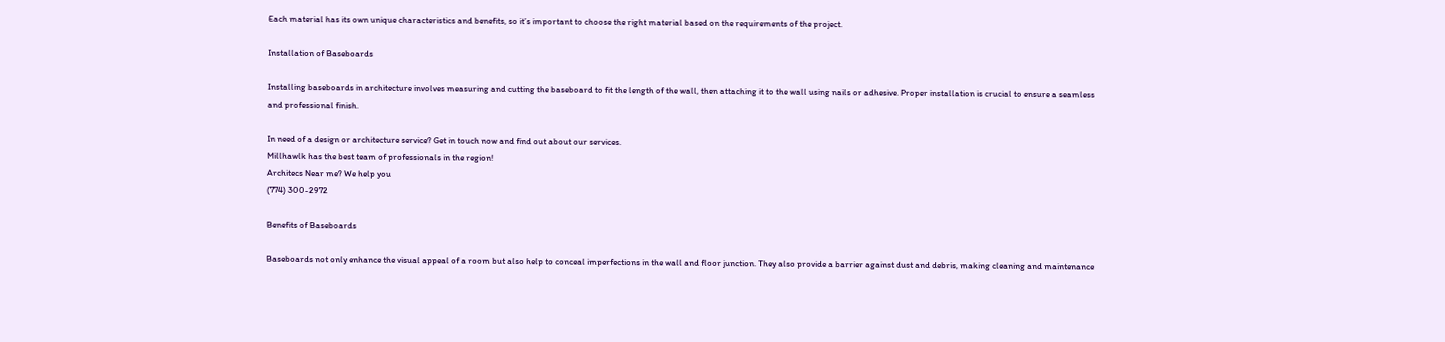Each material has its own unique characteristics and benefits, so it’s important to choose the right material based on the requirements of the project.

Installation of Baseboards

Installing baseboards in architecture involves measuring and cutting the baseboard to fit the length of the wall, then attaching it to the wall using nails or adhesive. Proper installation is crucial to ensure a seamless and professional finish.

In need of a design or architecture service? Get in touch now and find out about our services.
Millhawlk has the best team of professionals in the region!
Architecs Near me? We help you
(774) 300-2972

Benefits of Baseboards

Baseboards not only enhance the visual appeal of a room but also help to conceal imperfections in the wall and floor junction. They also provide a barrier against dust and debris, making cleaning and maintenance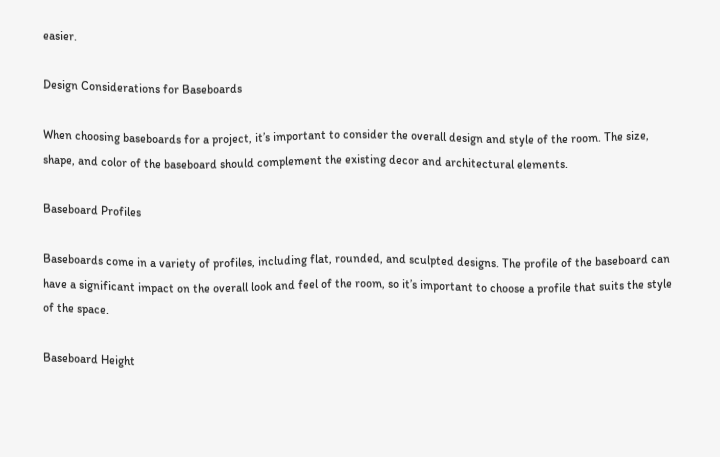easier.

Design Considerations for Baseboards

When choosing baseboards for a project, it’s important to consider the overall design and style of the room. The size, shape, and color of the baseboard should complement the existing decor and architectural elements.

Baseboard Profiles

Baseboards come in a variety of profiles, including flat, rounded, and sculpted designs. The profile of the baseboard can have a significant impact on the overall look and feel of the room, so it’s important to choose a profile that suits the style of the space.

Baseboard Height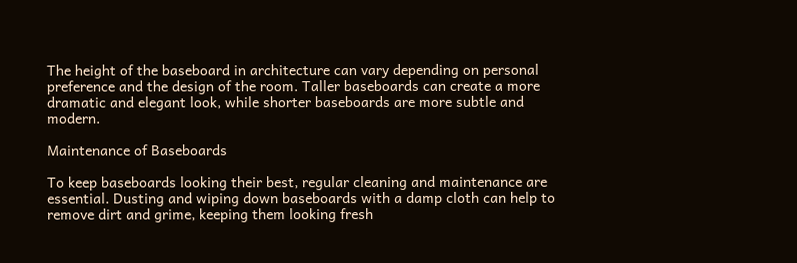The height of the baseboard in architecture can vary depending on personal preference and the design of the room. Taller baseboards can create a more dramatic and elegant look, while shorter baseboards are more subtle and modern.

Maintenance of Baseboards

To keep baseboards looking their best, regular cleaning and maintenance are essential. Dusting and wiping down baseboards with a damp cloth can help to remove dirt and grime, keeping them looking fresh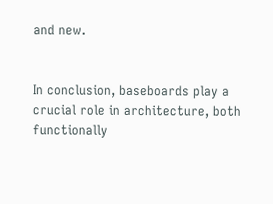and new.


In conclusion, baseboards play a crucial role in architecture, both functionally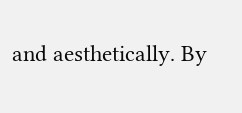and aesthetically. By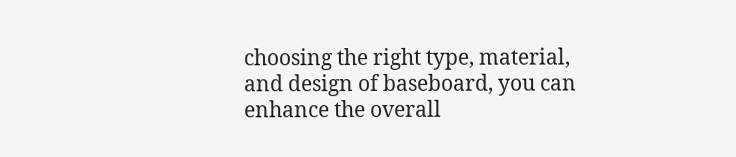choosing the right type, material, and design of baseboard, you can enhance the overall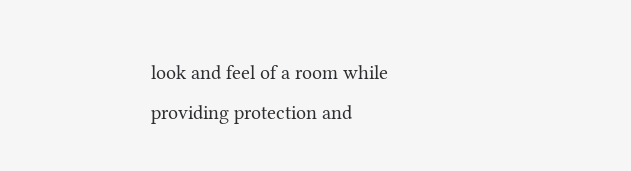look and feel of a room while providing protection and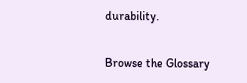durability.

Browse the Glossary